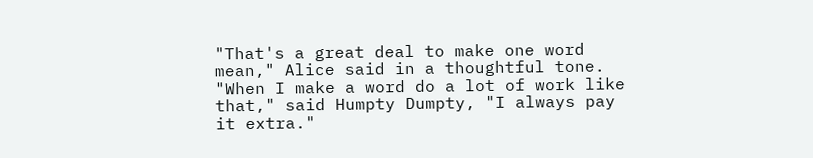"That's a great deal to make one word mean," Alice said in a thoughtful tone. "When I make a word do a lot of work like that," said Humpty Dumpty, "I always pay it extra."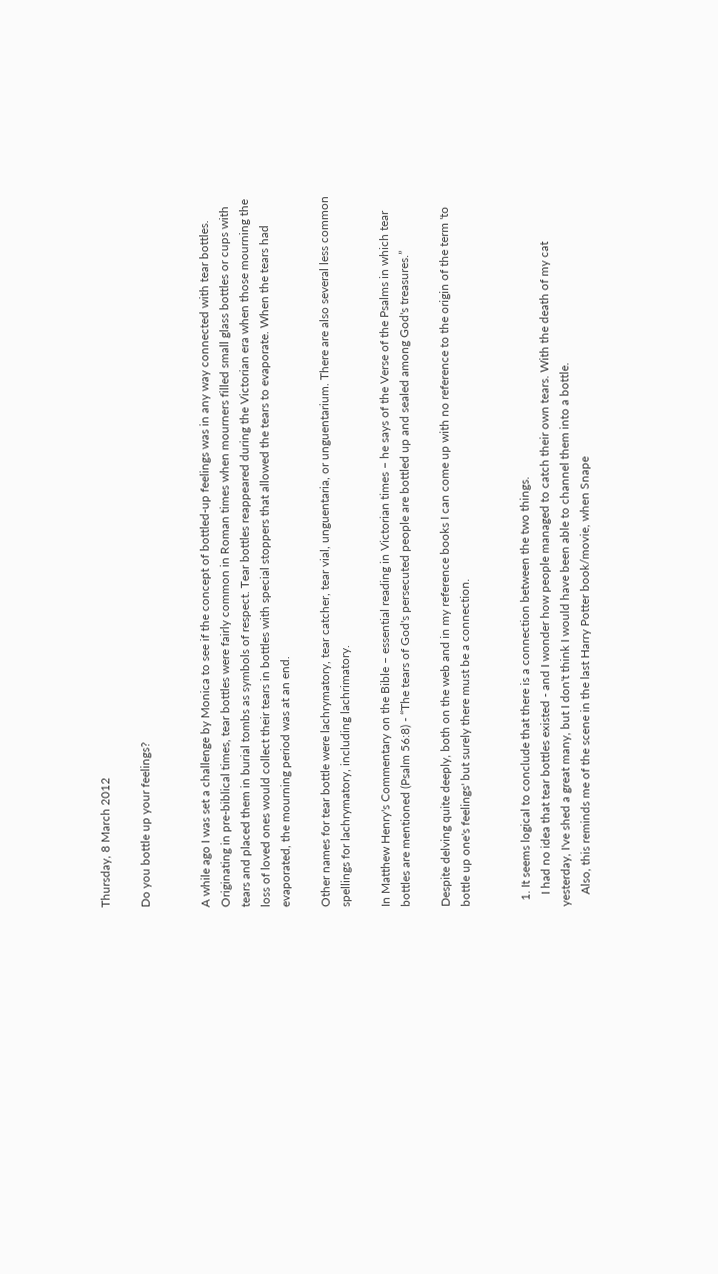Thursday, 8 March 2012

Do you bottle up your feelings?


A while ago I was set a challenge by Monica to see if the concept of bottled-up feelings was in any way connected with tear bottles. Originating in pre-biblical times, tear bottles were fairly common in Roman times when mourners filled small glass bottles or cups with tears and placed them in burial tombs as symbols of respect. Tear bottles reappeared during the Victorian era when those mourning the loss of loved ones would collect their tears in bottles with special stoppers that allowed the tears to evaporate. When the tears had evaporated, the mourning period was at an end.

Other names for tear bottle were lachrymatory, tear catcher, tear vial, unguentaria, or unguentarium. There are also several less common spellings for lachrymatory, including lachrimatory.

In Matthew Henry's Commentary on the Bible – essential reading in Victorian times – he says of the Verse of the Psalms in which tear bottles are mentioned (Psalm 56:8) - “The tears of God's persecuted people are bottled up and sealed among God's treasures.”

Despite delving quite deeply, both on the web and in my reference books I can come up with no reference to the origin of the term 'to bottle up one's feelings' but surely there must be a connection.


  1. It seems logical to conclude that there is a connection between the two things.
    I had no idea that tear bottles existed - and I wonder how people managed to catch their own tears. With the death of my cat yesterday, I've shed a great many, but I don't think I would have been able to channel them into a bottle.
    Also, this reminds me of the scene in the last Harry Potter book/movie, when Snape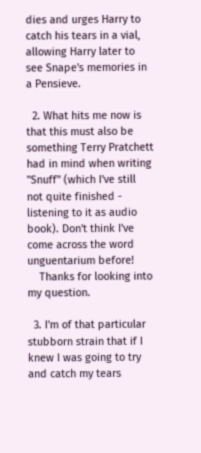dies and urges Harry to catch his tears in a vial, allowing Harry later to see Snape's memories in a Pensieve.

  2. What hits me now is that this must also be something Terry Pratchett had in mind when writing "Snuff" (which I've still not quite finished - listening to it as audio book). Don't think I've come across the word unguentarium before!
    Thanks for looking into my question.

  3. I'm of that particular stubborn strain that if I knew I was going to try and catch my tears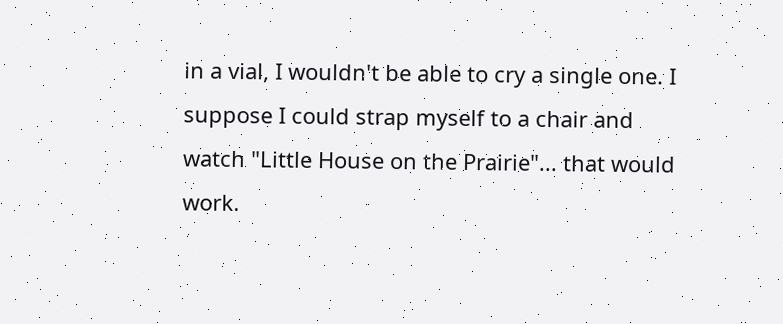in a vial, I wouldn't be able to cry a single one. I suppose I could strap myself to a chair and watch "Little House on the Prairie"... that would work.